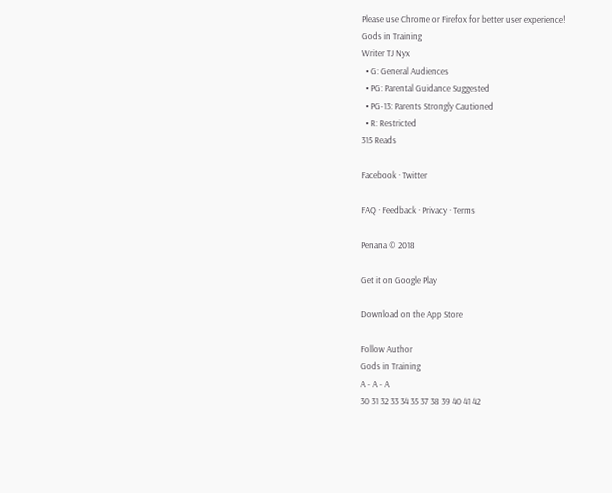Please use Chrome or Firefox for better user experience!
Gods in Training
Writer TJ Nyx
  • G: General Audiences
  • PG: Parental Guidance Suggested
  • PG-13: Parents Strongly Cautioned
  • R: Restricted
315 Reads

Facebook · Twitter

FAQ · Feedback · Privacy · Terms

Penana © 2018

Get it on Google Play

Download on the App Store

Follow Author
Gods in Training
A - A - A
30 31 32 33 34 35 37 38 39 40 41 42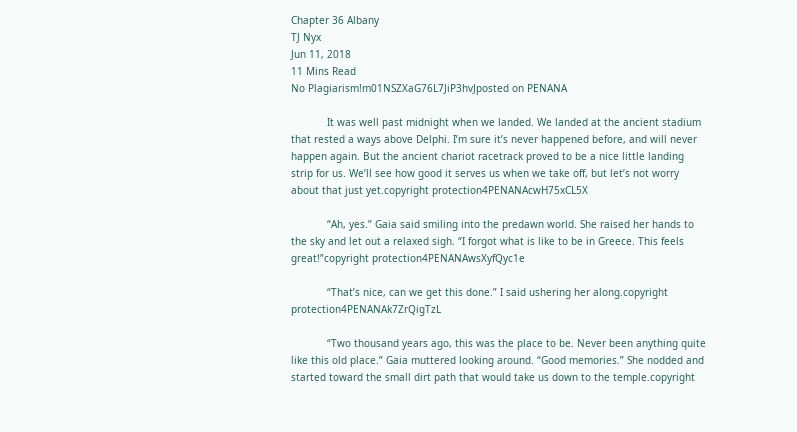Chapter 36 Albany
TJ Nyx
Jun 11, 2018
11 Mins Read
No Plagiarism!m01NSZXaG76L7JiP3hvJposted on PENANA

            It was well past midnight when we landed. We landed at the ancient stadium that rested a ways above Delphi. I’m sure it’s never happened before, and will never happen again. But the ancient chariot racetrack proved to be a nice little landing strip for us. We’ll see how good it serves us when we take off, but let’s not worry about that just yet.copyright protection4PENANAcwH75xCL5X

            “Ah, yes.” Gaia said smiling into the predawn world. She raised her hands to the sky and let out a relaxed sigh. “I forgot what is like to be in Greece. This feels great!”copyright protection4PENANAwsXyfQyc1e

            “That’s nice, can we get this done.” I said ushering her along.copyright protection4PENANAk7ZrQigTzL

            “Two thousand years ago, this was the place to be. Never been anything quite like this old place.” Gaia muttered looking around. “Good memories.” She nodded and started toward the small dirt path that would take us down to the temple.copyright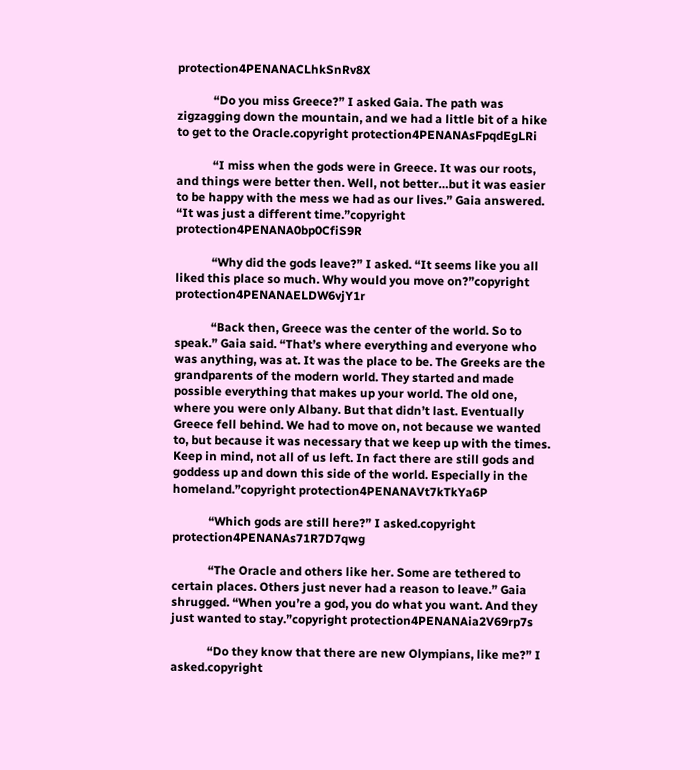protection4PENANACLhkSnRv8X

            “Do you miss Greece?” I asked Gaia. The path was zigzagging down the mountain, and we had a little bit of a hike to get to the Oracle.copyright protection4PENANAsFpqdEgLRi

            “I miss when the gods were in Greece. It was our roots, and things were better then. Well, not better…but it was easier to be happy with the mess we had as our lives.” Gaia answered. “It was just a different time.”copyright protection4PENANA0bp0CfiS9R

            “Why did the gods leave?” I asked. “It seems like you all liked this place so much. Why would you move on?”copyright protection4PENANAELDW6vjY1r

            “Back then, Greece was the center of the world. So to speak.” Gaia said. “That’s where everything and everyone who was anything, was at. It was the place to be. The Greeks are the grandparents of the modern world. They started and made possible everything that makes up your world. The old one, where you were only Albany. But that didn’t last. Eventually Greece fell behind. We had to move on, not because we wanted to, but because it was necessary that we keep up with the times. Keep in mind, not all of us left. In fact there are still gods and goddess up and down this side of the world. Especially in the homeland.”copyright protection4PENANAVt7kTkYa6P

            “Which gods are still here?” I asked.copyright protection4PENANAs71R7D7qwg

            “The Oracle and others like her. Some are tethered to certain places. Others just never had a reason to leave.” Gaia shrugged. “When you’re a god, you do what you want. And they just wanted to stay.”copyright protection4PENANAia2V69rp7s

            “Do they know that there are new Olympians, like me?” I asked.copyright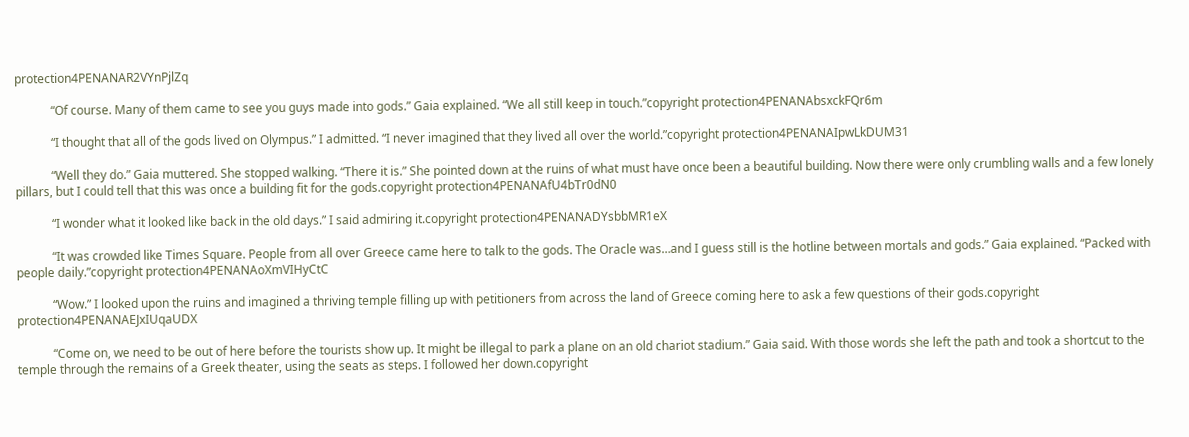protection4PENANAR2VYnPjlZq

            “Of course. Many of them came to see you guys made into gods.” Gaia explained. “We all still keep in touch.”copyright protection4PENANAbsxckFQr6m

            “I thought that all of the gods lived on Olympus.” I admitted. “I never imagined that they lived all over the world.”copyright protection4PENANAIpwLkDUM31

            “Well they do.” Gaia muttered. She stopped walking. “There it is.” She pointed down at the ruins of what must have once been a beautiful building. Now there were only crumbling walls and a few lonely pillars, but I could tell that this was once a building fit for the gods.copyright protection4PENANAfU4bTr0dN0

            “I wonder what it looked like back in the old days.” I said admiring it.copyright protection4PENANADYsbbMR1eX

            “It was crowded like Times Square. People from all over Greece came here to talk to the gods. The Oracle was…and I guess still is the hotline between mortals and gods.” Gaia explained. “Packed with people daily.”copyright protection4PENANAoXmVIHyCtC

            “Wow.” I looked upon the ruins and imagined a thriving temple filling up with petitioners from across the land of Greece coming here to ask a few questions of their gods.copyright protection4PENANAEJxIUqaUDX

            “Come on, we need to be out of here before the tourists show up. It might be illegal to park a plane on an old chariot stadium.” Gaia said. With those words she left the path and took a shortcut to the temple through the remains of a Greek theater, using the seats as steps. I followed her down.copyright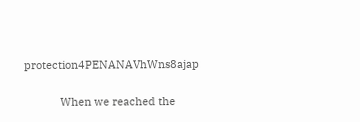protection4PENANAVhWns8ajap

            When we reached the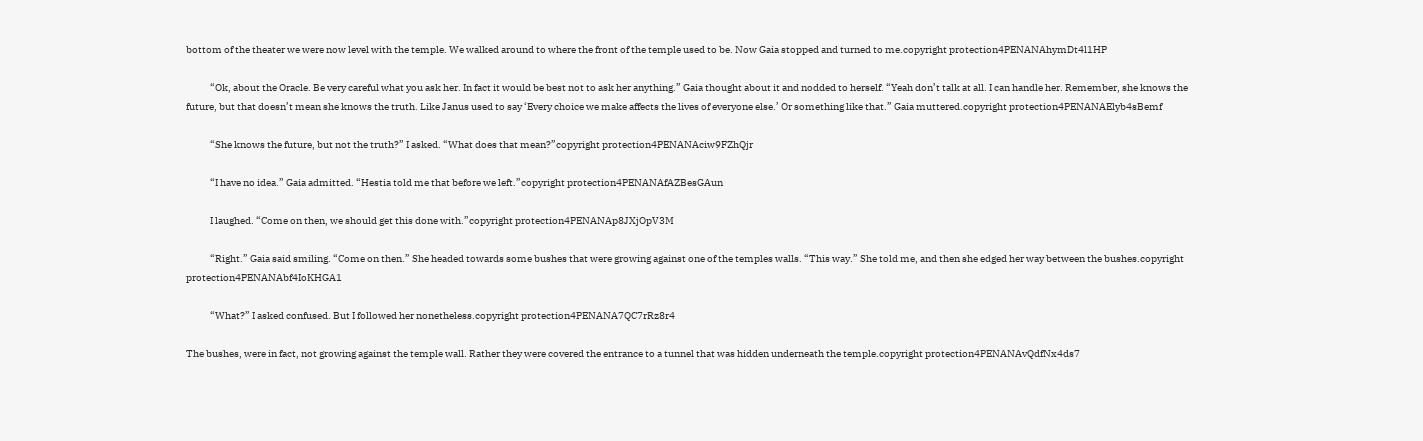bottom of the theater we were now level with the temple. We walked around to where the front of the temple used to be. Now Gaia stopped and turned to me.copyright protection4PENANAhymDt4l1HP

            “Ok, about the Oracle. Be very careful what you ask her. In fact it would be best not to ask her anything.” Gaia thought about it and nodded to herself. “Yeah don’t talk at all. I can handle her. Remember, she knows the future, but that doesn’t mean she knows the truth. Like Janus used to say ‘Every choice we make affects the lives of everyone else.’ Or something like that.” Gaia muttered.copyright protection4PENANAElyb4sBemf

            “She knows the future, but not the truth?” I asked. “What does that mean?”copyright protection4PENANAciw9FZhQjr

            “I have no idea.” Gaia admitted. “Hestia told me that before we left.”copyright protection4PENANAfAZBesGAun

            I laughed. “Come on then, we should get this done with.”copyright protection4PENANAp8JXjOpV3M

            “Right.” Gaia said smiling. “Come on then.” She headed towards some bushes that were growing against one of the temples walls. “This way.” She told me, and then she edged her way between the bushes.copyright protection4PENANAbf4IoKHGA1

            “What?” I asked confused. But I followed her nonetheless.copyright protection4PENANA7QC7rRz8r4

The bushes, were in fact, not growing against the temple wall. Rather they were covered the entrance to a tunnel that was hidden underneath the temple.copyright protection4PENANAvQdfNx4ds7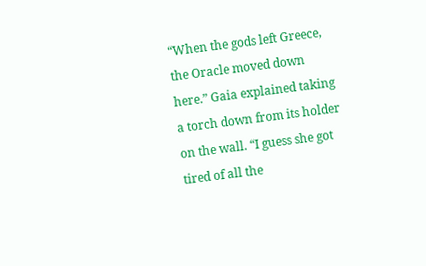“When the gods left Greece, the Oracle moved down here.” Gaia explained taking a torch down from its holder on the wall. “I guess she got tired of all the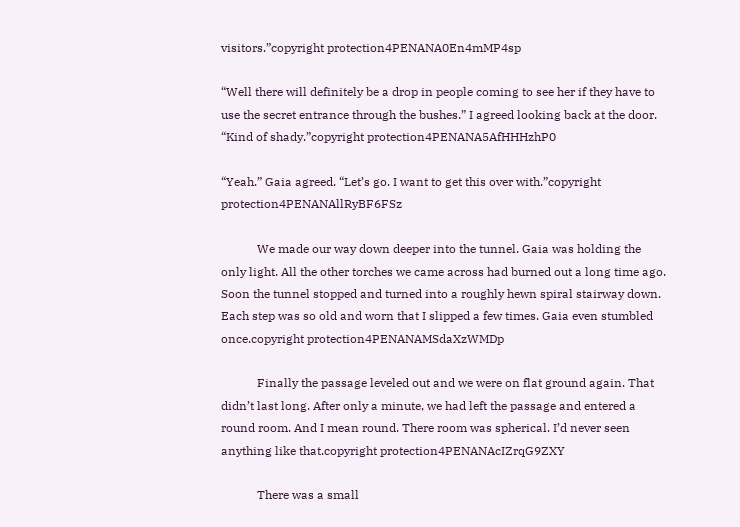visitors.”copyright protection4PENANA0En4mMP4sp

“Well there will definitely be a drop in people coming to see her if they have to use the secret entrance through the bushes.” I agreed looking back at the door. “Kind of shady.”copyright protection4PENANA5AfHHHzhP0

“Yeah.” Gaia agreed. “Let’s go. I want to get this over with.”copyright protection4PENANAllRyBF6FSz

            We made our way down deeper into the tunnel. Gaia was holding the only light. All the other torches we came across had burned out a long time ago. Soon the tunnel stopped and turned into a roughly hewn spiral stairway down. Each step was so old and worn that I slipped a few times. Gaia even stumbled once.copyright protection4PENANAMSdaXzWMDp

            Finally the passage leveled out and we were on flat ground again. That didn’t last long. After only a minute, we had left the passage and entered a round room. And I mean round. There room was spherical. I’d never seen anything like that.copyright protection4PENANAcIZrqG9ZXY

            There was a small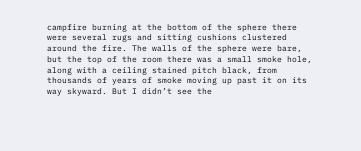campfire burning at the bottom of the sphere there were several rugs and sitting cushions clustered around the fire. The walls of the sphere were bare, but the top of the room there was a small smoke hole, along with a ceiling stained pitch black, from thousands of years of smoke moving up past it on its way skyward. But I didn’t see the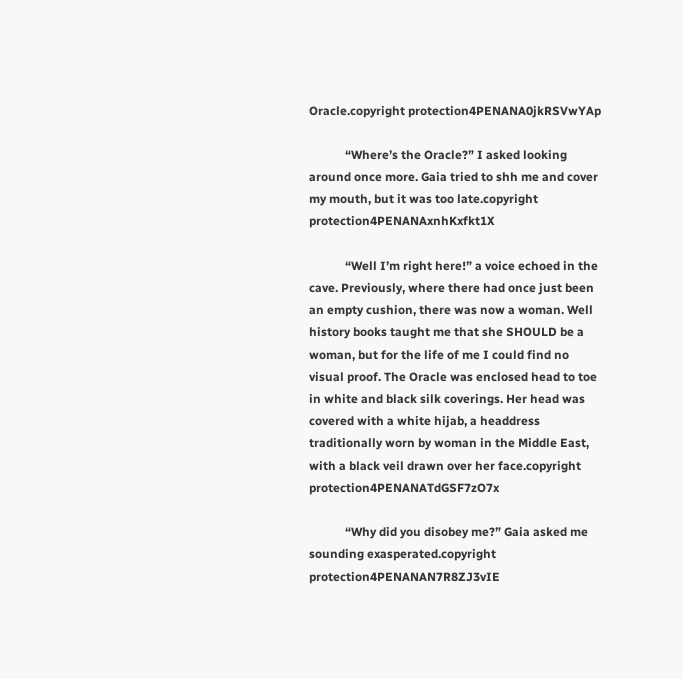Oracle.copyright protection4PENANA0jkRSVwYAp

            “Where’s the Oracle?” I asked looking around once more. Gaia tried to shh me and cover my mouth, but it was too late.copyright protection4PENANAxnhKxfkt1X

            “Well I’m right here!” a voice echoed in the cave. Previously, where there had once just been an empty cushion, there was now a woman. Well history books taught me that she SHOULD be a woman, but for the life of me I could find no visual proof. The Oracle was enclosed head to toe in white and black silk coverings. Her head was covered with a white hijab, a headdress traditionally worn by woman in the Middle East, with a black veil drawn over her face.copyright protection4PENANATdGSF7zO7x

            “Why did you disobey me?” Gaia asked me sounding exasperated.copyright protection4PENANAN7R8ZJ3vIE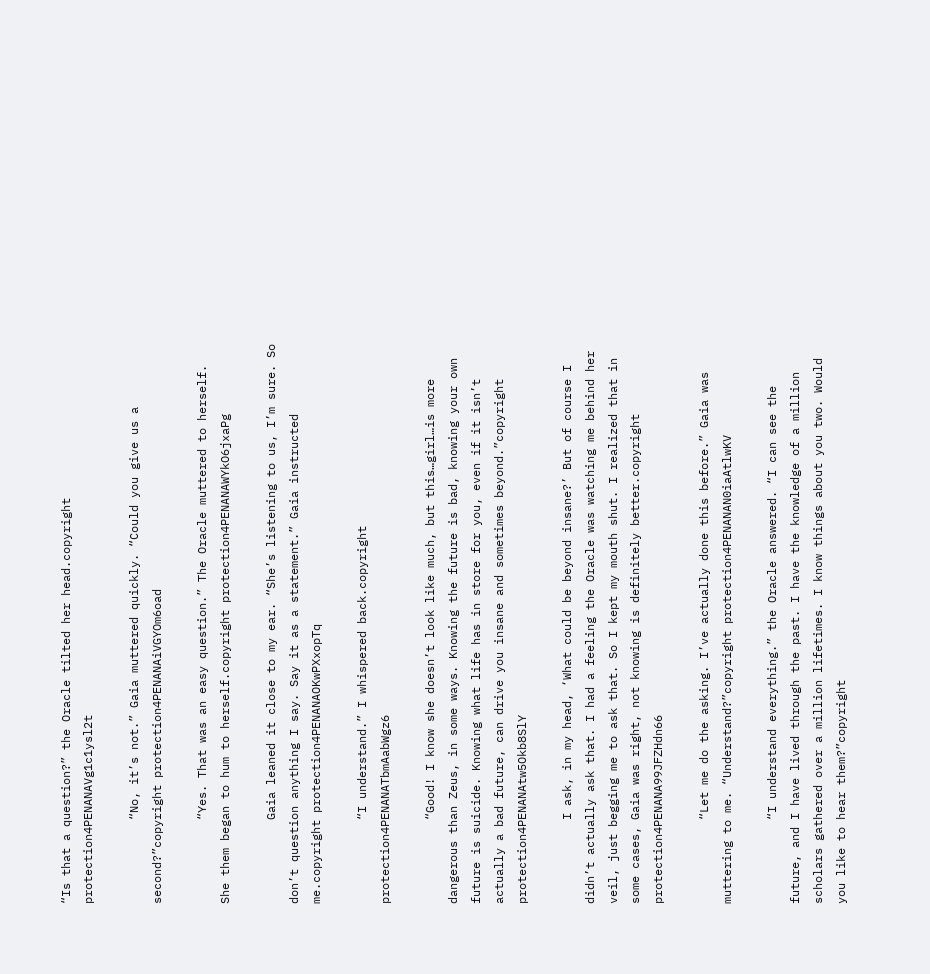“Is that a question?” the Oracle tilted her head.copyright protection4PENANAVg1c1ysl2t

            “No, it’s not.” Gaia muttered quickly. “Could you give us a second?”copyright protection4PENANAiVGYOm6oad

            “Yes. That was an easy question.” The Oracle muttered to herself. She them began to hum to herself.copyright protection4PENANAWYkO6jxaPg

            Gaia leaned it close to my ear. “She’s listening to us, I’m sure. So don’t question anything I say. Say it as a statement.” Gaia instructed me.copyright protection4PENANAOKwPXxopTq

            “I understand.” I whispered back.copyright protection4PENANATbmAabWgz6

            “Good! I know she doesn’t look like much, but this…girl…is more dangerous than Zeus, in some ways. Knowing the future is bad, knowing your own future is suicide. Knowing what life has in store for you, even if it isn’t actually a bad future, can drive you insane and sometimes beyond.”copyright protection4PENANAtw5Okb8SlY

            I ask, in my head, ‘What could be beyond insane?’ But of course I didn’t actually ask that. I had a feeling the Oracle was watching me behind her veil, just begging me to ask that. So I kept my mouth shut. I realized that in some cases, Gaia was right, not knowing is definitely better.copyright protection4PENANA99JFZHdn66

            “Let me do the asking. I’ve actually done this before.” Gaia was muttering to me. “Understand?”copyright protection4PENANAN0iaAtlwKV

            “I understand everything.” the Oracle answered. “I can see the future, and I have lived through the past. I have the knowledge of a million scholars gathered over a million lifetimes. I know things about you two. Would you like to hear them?”copyright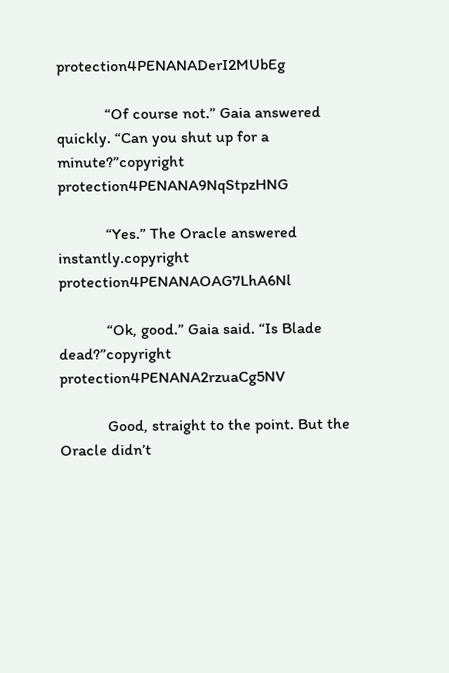protection4PENANADerI2MUbEg

            “Of course not.” Gaia answered quickly. “Can you shut up for a minute?”copyright protection4PENANA9NqStpzHNG

            “Yes.” The Oracle answered instantly.copyright protection4PENANAOAG7LhA6Nl

            “Ok, good.” Gaia said. “Is Blade dead?”copyright protection4PENANA2rzuaCg5NV

            Good, straight to the point. But the Oracle didn’t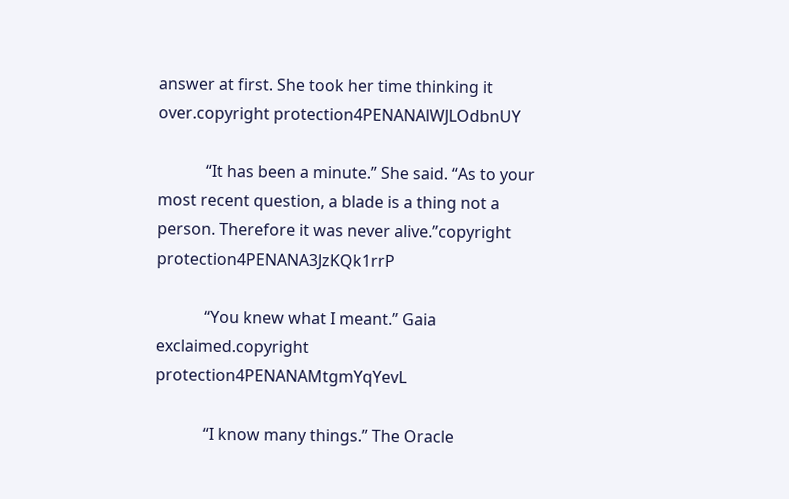answer at first. She took her time thinking it over.copyright protection4PENANAlWJLOdbnUY

            “It has been a minute.” She said. “As to your most recent question, a blade is a thing not a person. Therefore it was never alive.”copyright protection4PENANA3JzKQk1rrP

            “You knew what I meant.” Gaia exclaimed.copyright protection4PENANAMtgmYqYevL

            “I know many things.” The Oracle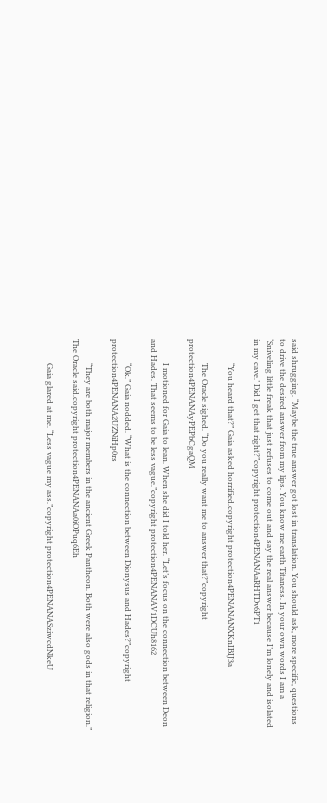said shrugging. “Maybe the true answer got lost in translation. You should ask, more specific, questions to drive the desired answer from my lips. You know me earth Titaness. In your own words I am a ‘Sniveling little freak that just refuses to come out and say the real answer because I’m lonely and isolated in my cave.’ Did I get that right?”copyright protection4PENANAaRHTDv6PT1

            “You heard that?” Gaia asked horrified.copyright protection4PENANANXKnIBIJ3a

            The Oracle sighed. “Do you really want me to answer that?”copyright protection4PENANAyPEPbCgaQM

            I motioned for Gaia to lean. When she did I told her. “Let’s focus on the connection between Deon and Hades. That seems to be less vague.”copyright protection4PENANAV1DCUh8162

            “Ok.” Gaia nodded. “What is the connection between Dionysus and Hades?”copyright protection4PENANA2UZNiHp0rs

            “They are both major members in the ancient Greek Pantheon. Both were also gods in that religion.” The Oracle said.copyright protection4PENANAa0iOPuq6Eh

            Gaia glared at me. “Less vague my ass.”copyright protection4PENANASziwcdNkeU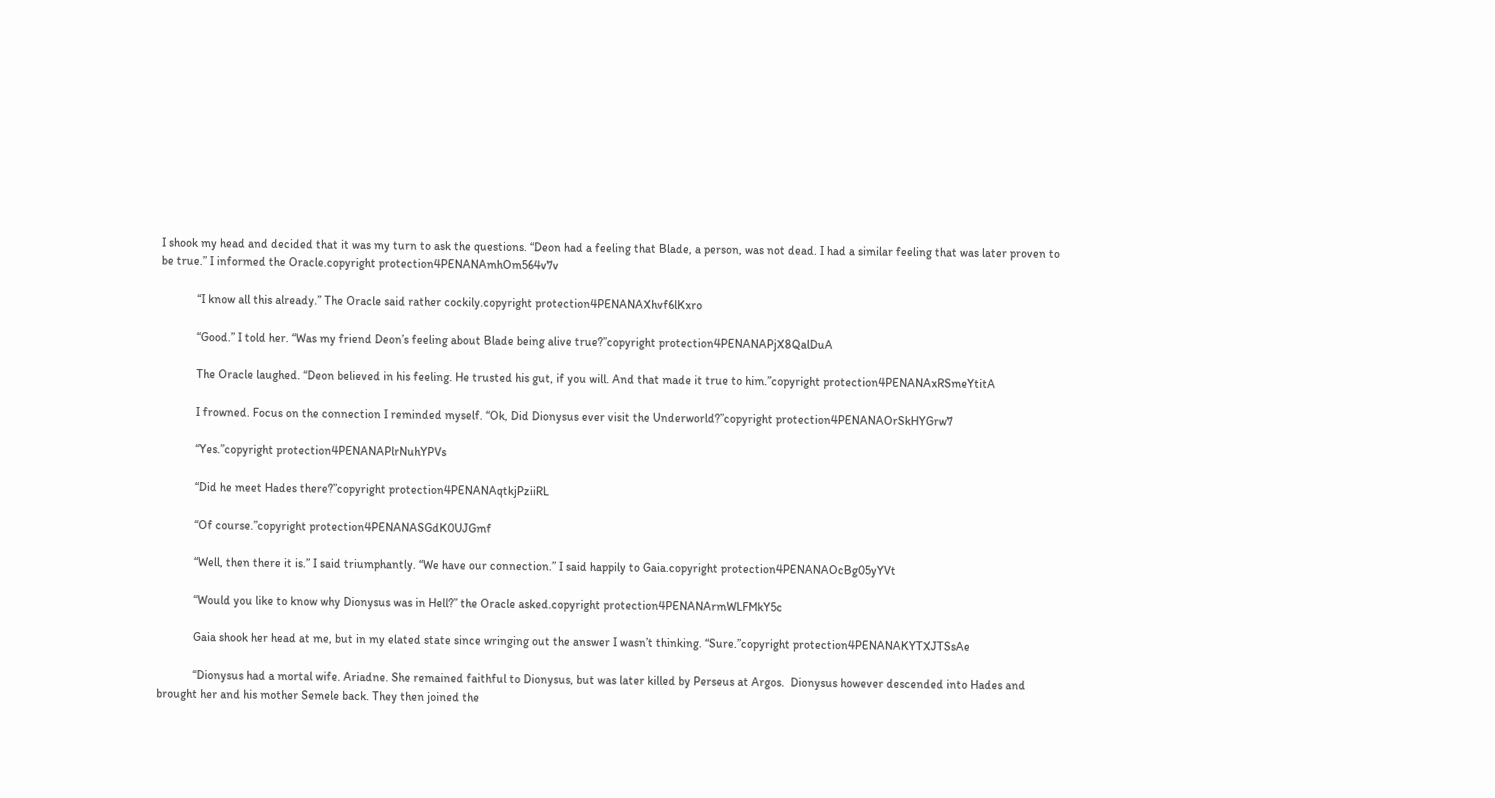I shook my head and decided that it was my turn to ask the questions. “Deon had a feeling that Blade, a person, was not dead. I had a similar feeling that was later proven to be true.” I informed the Oracle.copyright protection4PENANAmhOm564v7v

            “I know all this already.” The Oracle said rather cockily.copyright protection4PENANAXhvf6lKxro

            “Good.” I told her. “Was my friend Deon’s feeling about Blade being alive true?”copyright protection4PENANAPjX8QalDuA

            The Oracle laughed. “Deon believed in his feeling. He trusted his gut, if you will. And that made it true to him.”copyright protection4PENANAxRSmeYtitA

            I frowned. Focus on the connection I reminded myself. “Ok, Did Dionysus ever visit the Underworld?”copyright protection4PENANAOrSkHYGrw7

            “Yes.”copyright protection4PENANAPlrNuhYPVs

            “Did he meet Hades there?”copyright protection4PENANAqtkjPziiRL

            “Of course.”copyright protection4PENANASGdK0UJGmf

            “Well, then there it is.” I said triumphantly. “We have our connection.” I said happily to Gaia.copyright protection4PENANAOcBg05yYVt

            “Would you like to know why Dionysus was in Hell?” the Oracle asked.copyright protection4PENANArmWLFMkY5c

            Gaia shook her head at me, but in my elated state since wringing out the answer I wasn’t thinking. “Sure.”copyright protection4PENANAKYTXJTSsAe

            “Dionysus had a mortal wife. Ariadne. She remained faithful to Dionysus, but was later killed by Perseus at Argos.  Dionysus however descended into Hades and brought her and his mother Semele back. They then joined the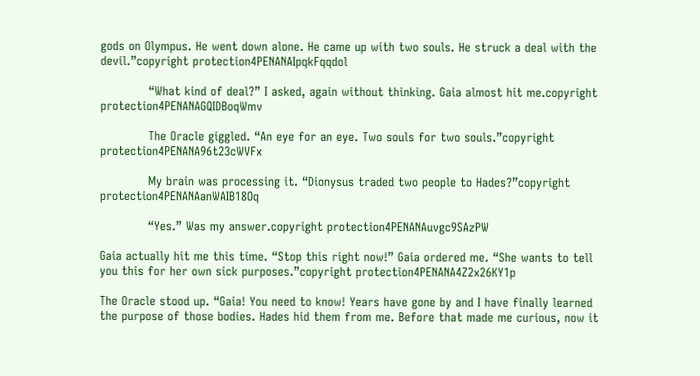gods on Olympus. He went down alone. He came up with two souls. He struck a deal with the devil.”copyright protection4PENANAIpqkFqqdol

            “What kind of deal?” I asked, again without thinking. Gaia almost hit me.copyright protection4PENANAGQIDBoqWmv

            The Oracle giggled. “An eye for an eye. Two souls for two souls.”copyright protection4PENANA96t23cWVFx

            My brain was processing it. “Dionysus traded two people to Hades?”copyright protection4PENANAanWAIB18Oq

            “Yes.” Was my answer.copyright protection4PENANAuvgc9SAzPW

Gaia actually hit me this time. “Stop this right now!” Gaia ordered me. “She wants to tell you this for her own sick purposes.”copyright protection4PENANA4Z2x26KY1p

The Oracle stood up. “Gaia! You need to know! Years have gone by and I have finally learned the purpose of those bodies. Hades hid them from me. Before that made me curious, now it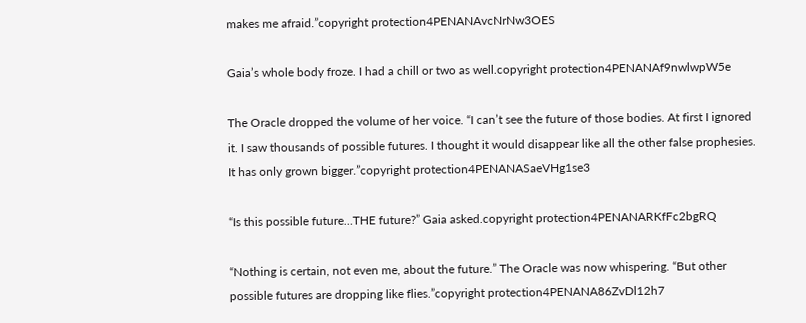makes me afraid.”copyright protection4PENANAvcNrNw3OES

Gaia’s whole body froze. I had a chill or two as well.copyright protection4PENANAf9nwlwpW5e

The Oracle dropped the volume of her voice. “I can’t see the future of those bodies. At first I ignored it. I saw thousands of possible futures. I thought it would disappear like all the other false prophesies. It has only grown bigger.”copyright protection4PENANASaeVHg1se3

“Is this possible future…THE future?” Gaia asked.copyright protection4PENANARKfFc2bgRQ

“Nothing is certain, not even me, about the future.” The Oracle was now whispering. “But other possible futures are dropping like flies.”copyright protection4PENANA86ZvDl12h7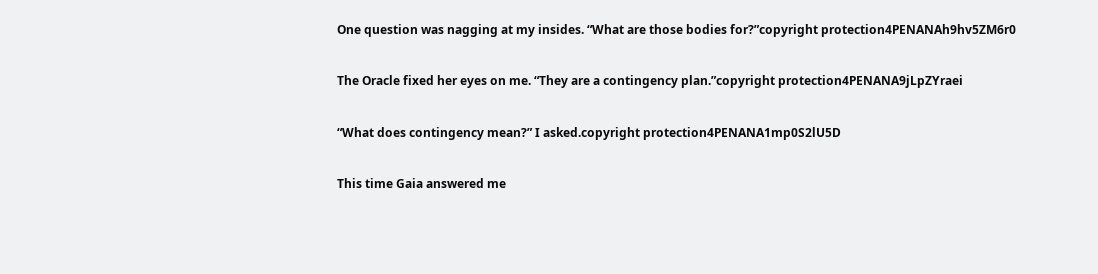One question was nagging at my insides. “What are those bodies for?”copyright protection4PENANAh9hv5ZM6r0

The Oracle fixed her eyes on me. “They are a contingency plan.”copyright protection4PENANA9jLpZYraei

“What does contingency mean?” I asked.copyright protection4PENANA1mp0S2lU5D

This time Gaia answered me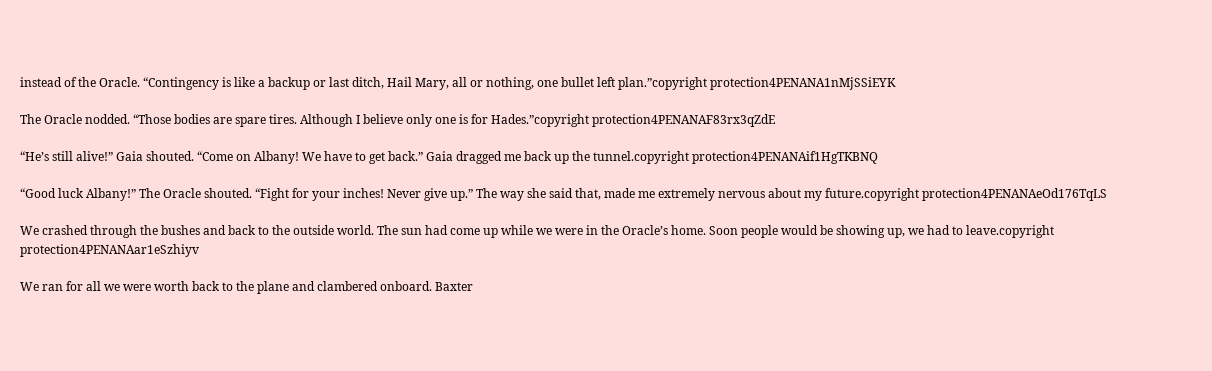instead of the Oracle. “Contingency is like a backup or last ditch, Hail Mary, all or nothing, one bullet left plan.”copyright protection4PENANA1nMjSSiEYK

The Oracle nodded. “Those bodies are spare tires. Although I believe only one is for Hades.”copyright protection4PENANAF83rx3qZdE

“He’s still alive!” Gaia shouted. “Come on Albany! We have to get back.” Gaia dragged me back up the tunnel.copyright protection4PENANAif1HgTKBNQ

“Good luck Albany!” The Oracle shouted. “Fight for your inches! Never give up.” The way she said that, made me extremely nervous about my future.copyright protection4PENANAeOd176TqLS

We crashed through the bushes and back to the outside world. The sun had come up while we were in the Oracle’s home. Soon people would be showing up, we had to leave.copyright protection4PENANAar1eSzhiyv

We ran for all we were worth back to the plane and clambered onboard. Baxter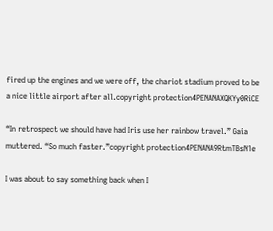fired up the engines and we were off, the chariot stadium proved to be a nice little airport after all.copyright protection4PENANAXQKYy0RiCE

“In retrospect we should have had Iris use her rainbow travel.” Gaia muttered. “So much faster.”copyright protection4PENANA9RtmTBsN1e

I was about to say something back when I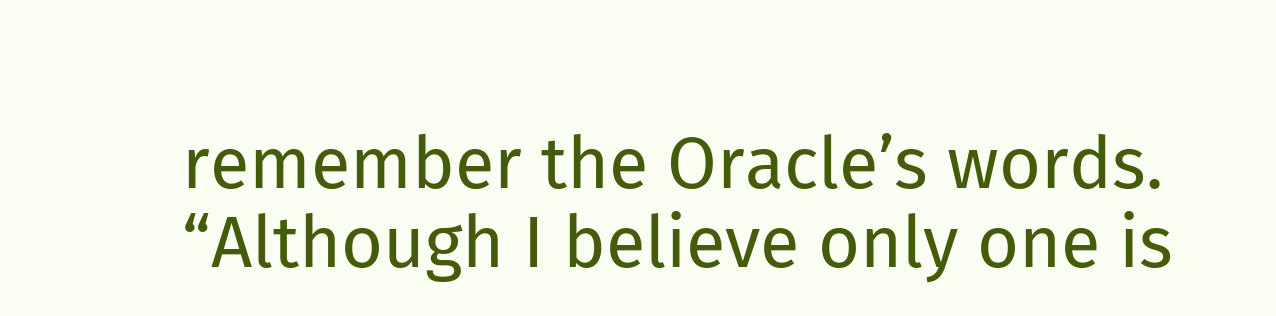remember the Oracle’s words. “Although I believe only one is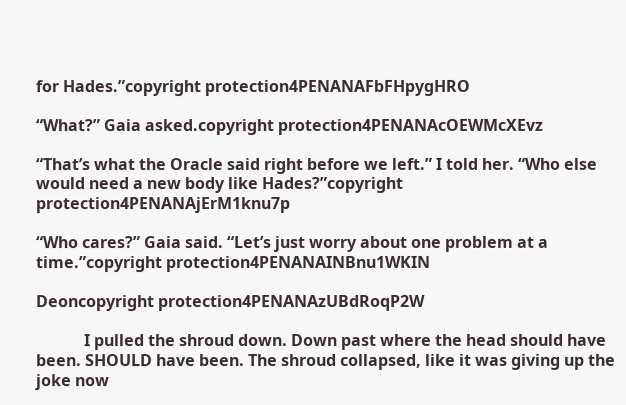for Hades.”copyright protection4PENANAFbFHpygHRO

“What?” Gaia asked.copyright protection4PENANAcOEWMcXEvz

“That’s what the Oracle said right before we left.” I told her. “Who else would need a new body like Hades?”copyright protection4PENANAjErM1knu7p

“Who cares?” Gaia said. “Let’s just worry about one problem at a time.”copyright protection4PENANAINBnu1WKIN

Deoncopyright protection4PENANAzUBdRoqP2W

            I pulled the shroud down. Down past where the head should have been. SHOULD have been. The shroud collapsed, like it was giving up the joke now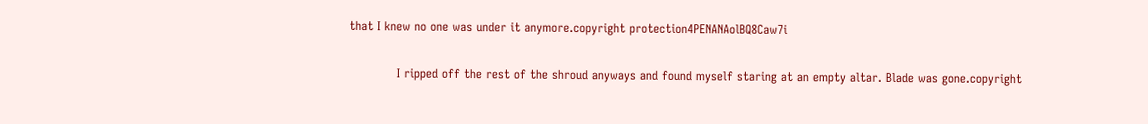that I knew no one was under it anymore.copyright protection4PENANAolBQ8Caw7i

            I ripped off the rest of the shroud anyways and found myself staring at an empty altar. Blade was gone.copyright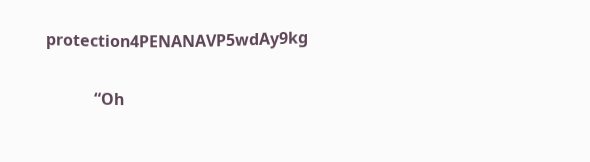protection4PENANAVP5wdAy9kg

            “Oh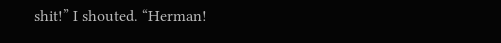shit!” I shouted. “Herman!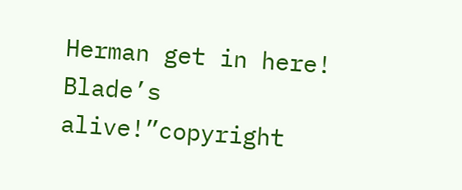Herman get in here! Blade’s alive!”copyright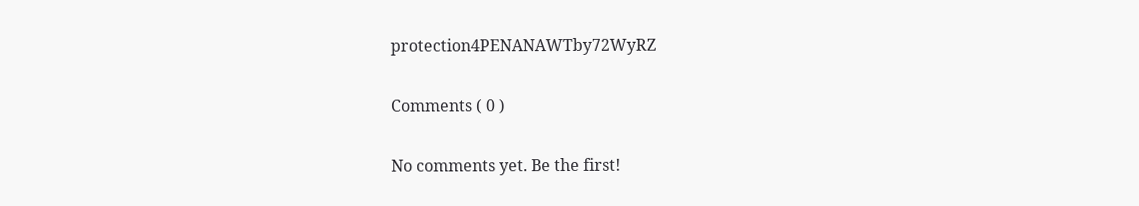protection4PENANAWTby72WyRZ

Comments ( 0 )

No comments yet. Be the first!